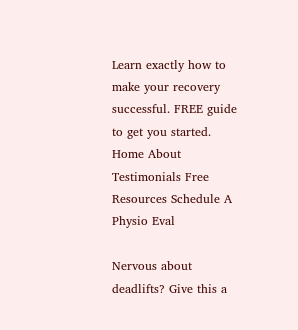Learn exactly how to make your recovery successful. FREE guide to get you started.
Home About Testimonials Free Resources Schedule A Physio Eval

Nervous about deadlifts? Give this a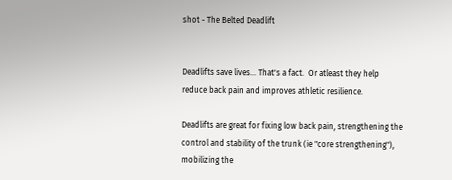shot - The Belted Deadlift


Deadlifts save lives... That's a fact.  Or atleast they help reduce back pain and improves athletic resilience.

Deadlifts are great for fixing low back pain, strengthening the control and stability of the trunk (ie "core strengthening"), mobilizing the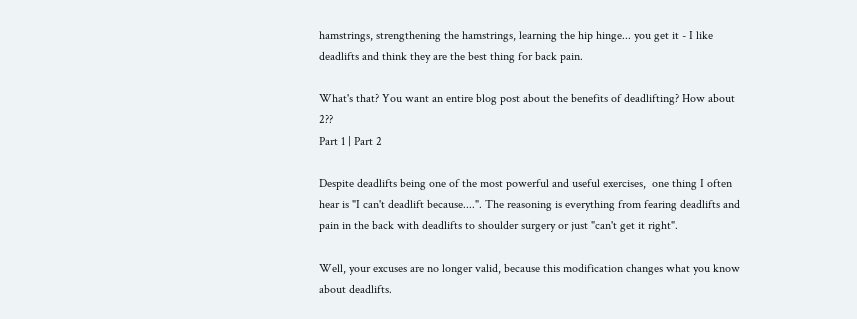hamstrings, strengthening the hamstrings, learning the hip hinge... you get it - I like deadlifts and think they are the best thing for back pain.

What's that? You want an entire blog post about the benefits of deadlifting? How about 2??
Part 1 | Part 2

Despite deadlifts being one of the most powerful and useful exercises,  one thing I often hear is "I can't deadlift because....". The reasoning is everything from fearing deadlifts and pain in the back with deadlifts to shoulder surgery or just "can't get it right".

Well, your excuses are no longer valid, because this modification changes what you know about deadlifts.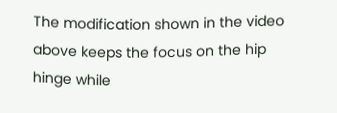The modification shown in the video above keeps the focus on the hip hinge while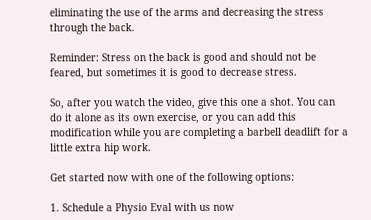eliminating the use of the arms and decreasing the stress through the back.

Reminder: Stress on the back is good and should not be feared, but sometimes it is good to decrease stress.

So, after you watch the video, give this one a shot. You can do it alone as its own exercise, or you can add this modification while you are completing a barbell deadlift for a little extra hip work.

Get started now with one of the following options:

1. Schedule a Physio Eval with us now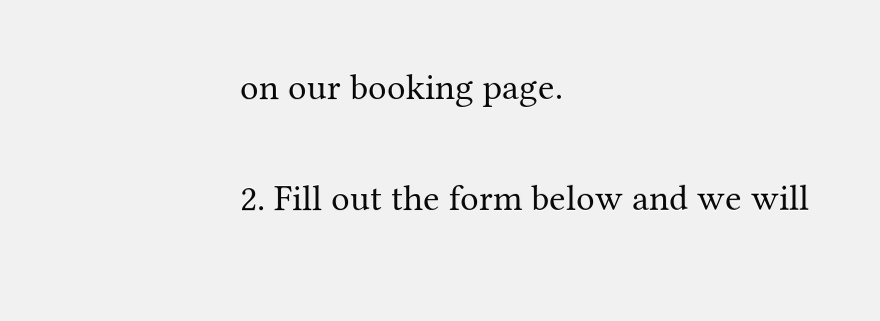on our booking page.

2. Fill out the form below and we will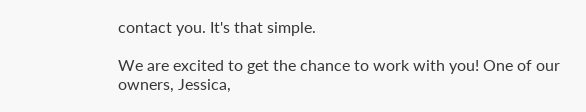contact you. It's that simple.

We are excited to get the chance to work with you! One of our owners, Jessica,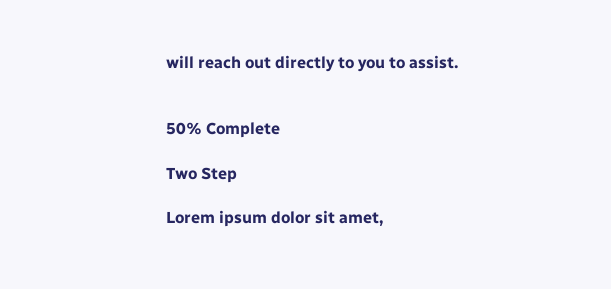will reach out directly to you to assist.


50% Complete

Two Step

Lorem ipsum dolor sit amet,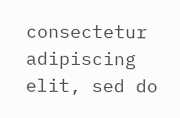consectetur adipiscing elit, sed do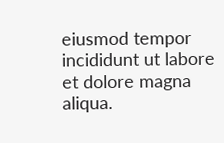eiusmod tempor incididunt ut labore et dolore magna aliqua.